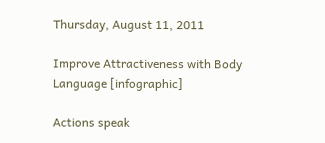Thursday, August 11, 2011

Improve Attractiveness with Body Language [infographic]

Actions speak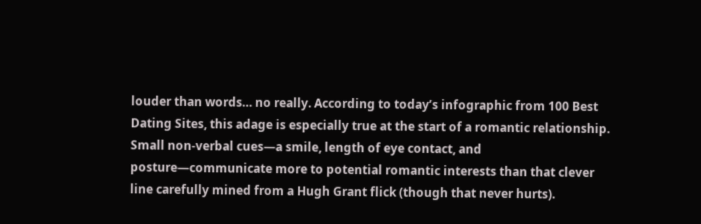louder than words… no really. According to today’s infographic from 100 Best Dating Sites, this adage is especially true at the start of a romantic relationship. Small non-verbal cues—a smile, length of eye contact, and posture—communicate more to potential romantic interests than that clever line carefully mined from a Hugh Grant flick (though that never hurts).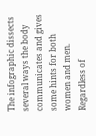The infographic dissects several ways the body communicates and gives some hints for both women and men. Regardless of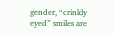gender, “crinkly eyed” smiles are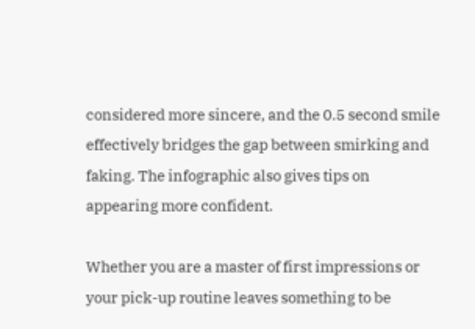considered more sincere, and the 0.5 second smile effectively bridges the gap between smirking and faking. The infographic also gives tips on appearing more confident.

Whether you are a master of first impressions or your pick-up routine leaves something to be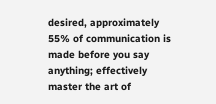desired, approximately 55% of communication is made before you say anything; effectively master the art of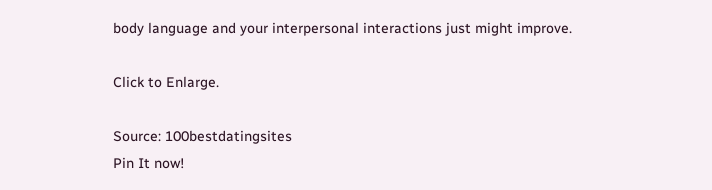body language and your interpersonal interactions just might improve.

Click to Enlarge.

Source: 100bestdatingsites
Pin It now!